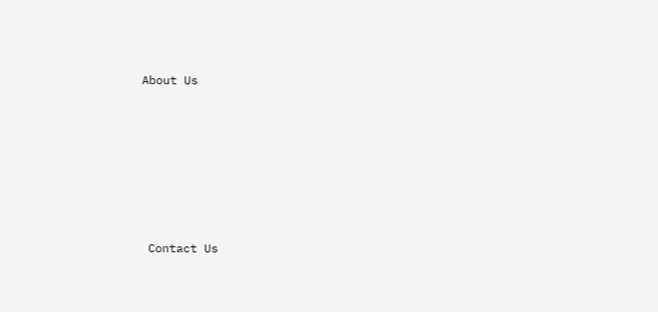About Us






 Contact Us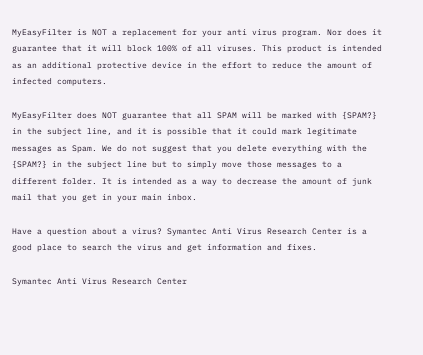MyEasyFilter is NOT a replacement for your anti virus program. Nor does it guarantee that it will block 100% of all viruses. This product is intended as an additional protective device in the effort to reduce the amount of infected computers.

MyEasyFilter does NOT guarantee that all SPAM will be marked with {SPAM?} in the subject line, and it is possible that it could mark legitimate messages as Spam. We do not suggest that you delete everything with the {SPAM?} in the subject line but to simply move those messages to a different folder. It is intended as a way to decrease the amount of junk mail that you get in your main inbox.

Have a question about a virus? Symantec Anti Virus Research Center is a good place to search the virus and get information and fixes.

Symantec Anti Virus Research Center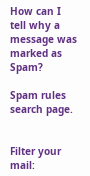How can I tell why a message was marked as Spam?

Spam rules search page.


Filter your mail: